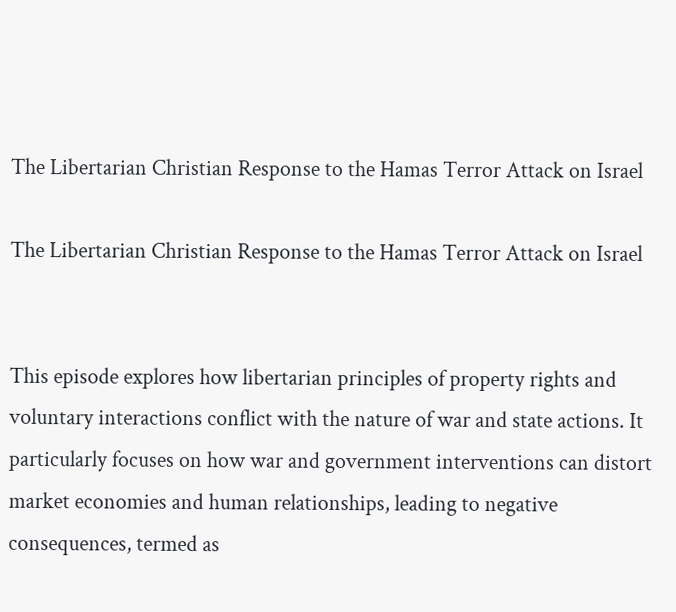The Libertarian Christian Response to the Hamas Terror Attack on Israel

The Libertarian Christian Response to the Hamas Terror Attack on Israel


This episode explores how libertarian principles of property rights and voluntary interactions conflict with the nature of war and state actions. It particularly focuses on how war and government interventions can distort market economies and human relationships, leading to negative consequences, termed as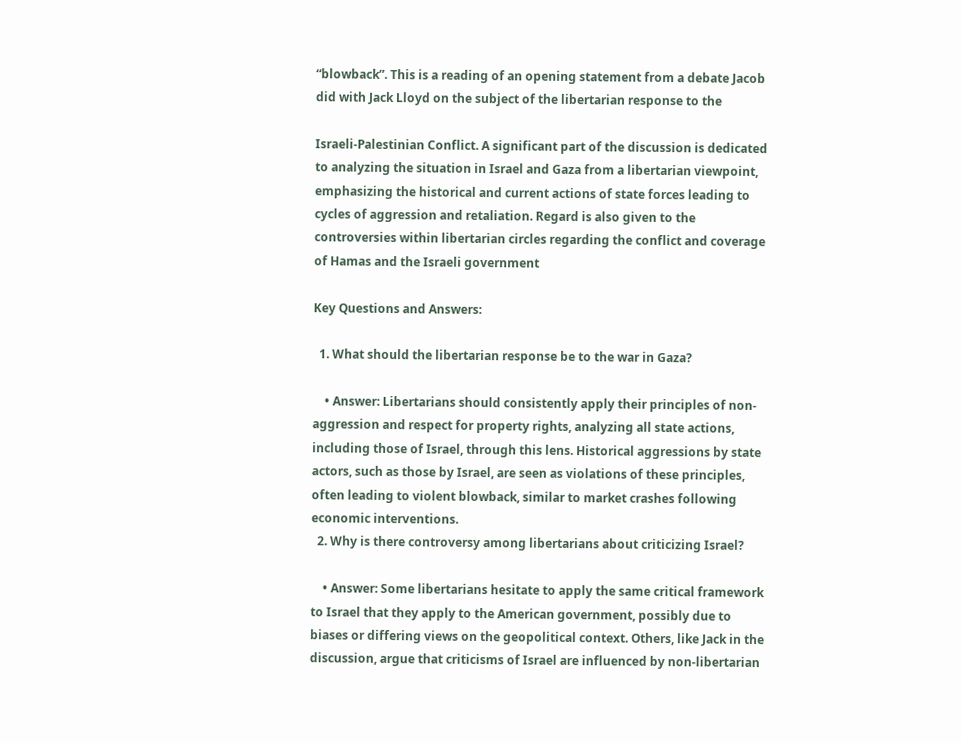“blowback”. This is a reading of an opening statement from a debate Jacob did with Jack Lloyd on the subject of the libertarian response to the

Israeli-Palestinian Conflict. A significant part of the discussion is dedicated to analyzing the situation in Israel and Gaza from a libertarian viewpoint, emphasizing the historical and current actions of state forces leading to cycles of aggression and retaliation. Regard is also given to the controversies within libertarian circles regarding the conflict and coverage of Hamas and the Israeli government

Key Questions and Answers:

  1. What should the libertarian response be to the war in Gaza?

    • Answer: Libertarians should consistently apply their principles of non-aggression and respect for property rights, analyzing all state actions, including those of Israel, through this lens. Historical aggressions by state actors, such as those by Israel, are seen as violations of these principles, often leading to violent blowback, similar to market crashes following economic interventions.
  2. Why is there controversy among libertarians about criticizing Israel?

    • Answer: Some libertarians hesitate to apply the same critical framework to Israel that they apply to the American government, possibly due to biases or differing views on the geopolitical context. Others, like Jack in the discussion, argue that criticisms of Israel are influenced by non-libertarian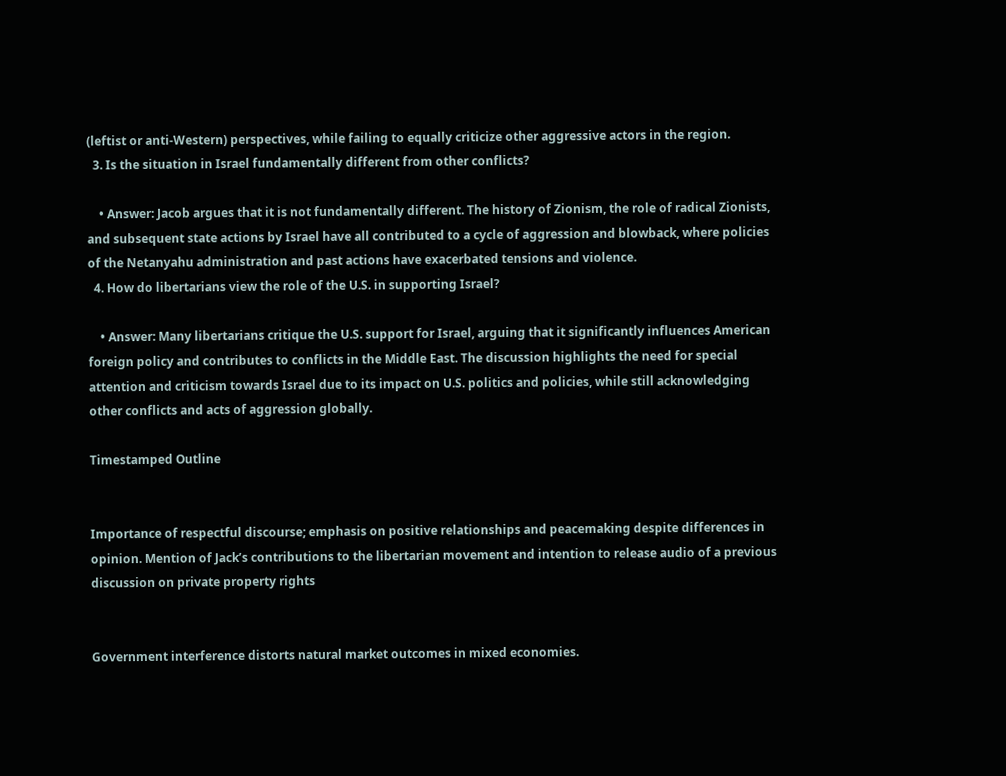(leftist or anti-Western) perspectives, while failing to equally criticize other aggressive actors in the region.
  3. Is the situation in Israel fundamentally different from other conflicts?

    • Answer: Jacob argues that it is not fundamentally different. The history of Zionism, the role of radical Zionists, and subsequent state actions by Israel have all contributed to a cycle of aggression and blowback, where policies of the Netanyahu administration and past actions have exacerbated tensions and violence.
  4. How do libertarians view the role of the U.S. in supporting Israel?

    • Answer: Many libertarians critique the U.S. support for Israel, arguing that it significantly influences American foreign policy and contributes to conflicts in the Middle East. The discussion highlights the need for special attention and criticism towards Israel due to its impact on U.S. politics and policies, while still acknowledging other conflicts and acts of aggression globally.

Timestamped Outline


Importance of respectful discourse; emphasis on positive relationships and peacemaking despite differences in opinion. Mention of Jack’s contributions to the libertarian movement and intention to release audio of a previous discussion on private property rights


Government interference distorts natural market outcomes in mixed economies.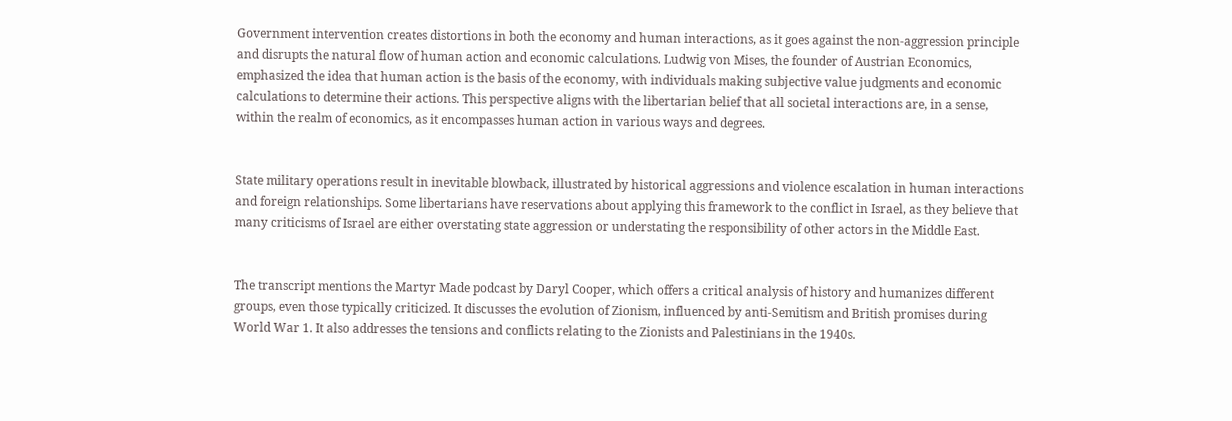Government intervention creates distortions in both the economy and human interactions, as it goes against the non-aggression principle and disrupts the natural flow of human action and economic calculations. Ludwig von Mises, the founder of Austrian Economics, emphasized the idea that human action is the basis of the economy, with individuals making subjective value judgments and economic calculations to determine their actions. This perspective aligns with the libertarian belief that all societal interactions are, in a sense, within the realm of economics, as it encompasses human action in various ways and degrees.


State military operations result in inevitable blowback, illustrated by historical aggressions and violence escalation in human interactions and foreign relationships. Some libertarians have reservations about applying this framework to the conflict in Israel, as they believe that many criticisms of Israel are either overstating state aggression or understating the responsibility of other actors in the Middle East.


The transcript mentions the Martyr Made podcast by Daryl Cooper, which offers a critical analysis of history and humanizes different groups, even those typically criticized. It discusses the evolution of Zionism, influenced by anti-Semitism and British promises during World War 1. It also addresses the tensions and conflicts relating to the Zionists and Palestinians in the 1940s.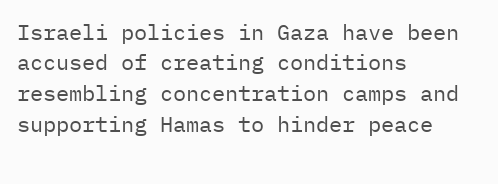Israeli policies in Gaza have been accused of creating conditions resembling concentration camps and supporting Hamas to hinder peace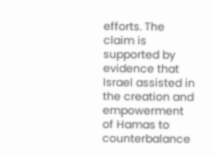efforts. The claim is supported by evidence that Israel assisted in the creation and empowerment of Hamas to counterbalance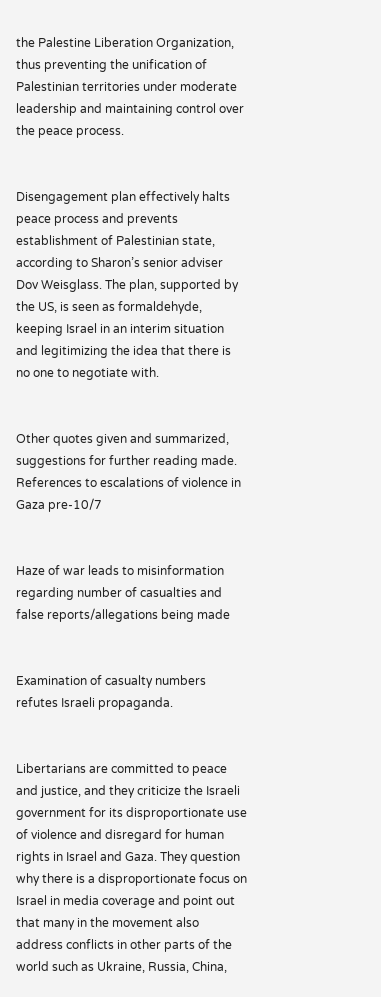the Palestine Liberation Organization, thus preventing the unification of Palestinian territories under moderate leadership and maintaining control over the peace process.


Disengagement plan effectively halts peace process and prevents establishment of Palestinian state, according to Sharon’s senior adviser Dov Weisglass. The plan, supported by the US, is seen as formaldehyde, keeping Israel in an interim situation and legitimizing the idea that there is no one to negotiate with.


Other quotes given and summarized, suggestions for further reading made. References to escalations of violence in Gaza pre-10/7


Haze of war leads to misinformation regarding number of casualties and false reports/allegations being made


Examination of casualty numbers refutes Israeli propaganda.


Libertarians are committed to peace and justice, and they criticize the Israeli government for its disproportionate use of violence and disregard for human rights in Israel and Gaza. They question why there is a disproportionate focus on Israel in media coverage and point out that many in the movement also address conflicts in other parts of the world such as Ukraine, Russia, China,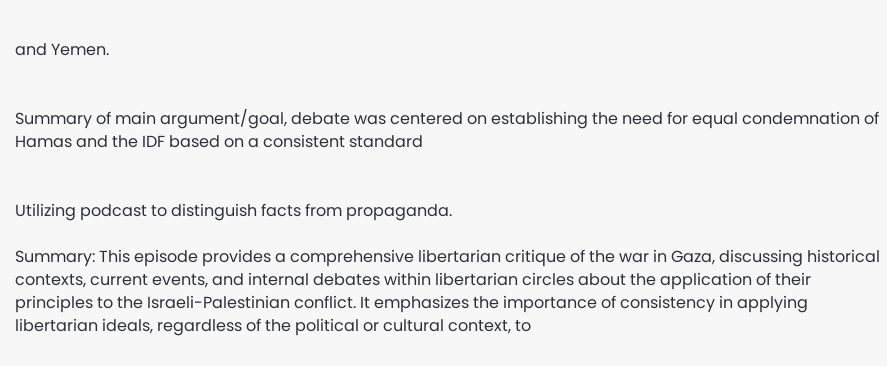and Yemen.


Summary of main argument/goal, debate was centered on establishing the need for equal condemnation of Hamas and the IDF based on a consistent standard


Utilizing podcast to distinguish facts from propaganda.

Summary: This episode provides a comprehensive libertarian critique of the war in Gaza, discussing historical contexts, current events, and internal debates within libertarian circles about the application of their principles to the Israeli-Palestinian conflict. It emphasizes the importance of consistency in applying libertarian ideals, regardless of the political or cultural context, to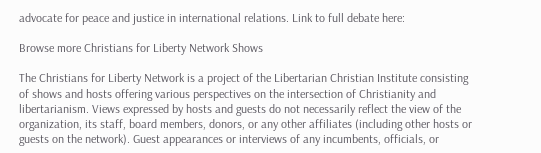advocate for peace and justice in international relations. Link to full debate here:

Browse more Christians for Liberty Network Shows

The Christians for Liberty Network is a project of the Libertarian Christian Institute consisting of shows and hosts offering various perspectives on the intersection of Christianity and libertarianism. Views expressed by hosts and guests do not necessarily reflect the view of the organization, its staff, board members, donors, or any other affiliates (including other hosts or guests on the network). Guest appearances or interviews of any incumbents, officials, or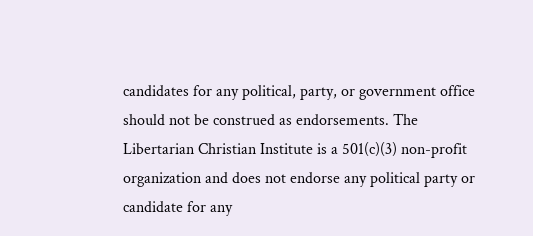candidates for any political, party, or government office should not be construed as endorsements. The Libertarian Christian Institute is a 501(c)(3) non-profit organization and does not endorse any political party or candidate for any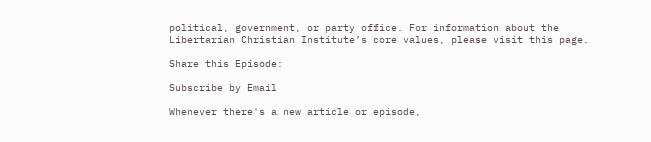political, government, or party office. For information about the Libertarian Christian Institute’s core values, please visit this page.

Share this Episode:

Subscribe by Email

Whenever there's a new article or episode,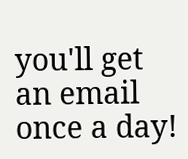you'll get an email once a day!